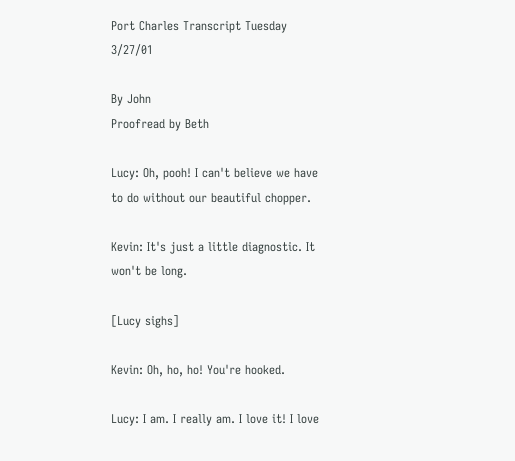Port Charles Transcript Tuesday 3/27/01

By John
Proofread by Beth

Lucy: Oh, pooh! I can't believe we have to do without our beautiful chopper.

Kevin: It's just a little diagnostic. It won't be long.

[Lucy sighs]

Kevin: Oh, ho, ho! You're hooked.

Lucy: I am. I really am. I love it! I love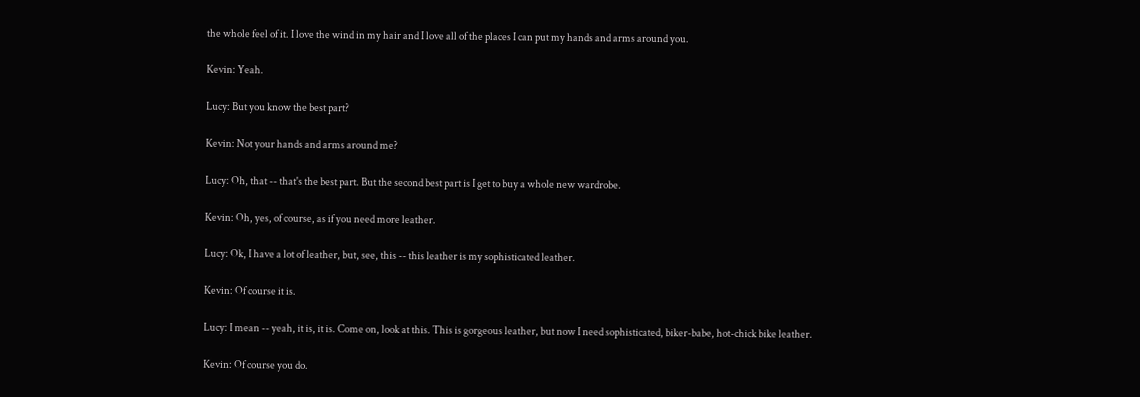the whole feel of it. I love the wind in my hair and I love all of the places I can put my hands and arms around you.

Kevin: Yeah.

Lucy: But you know the best part?

Kevin: Not your hands and arms around me?

Lucy: Oh, that -- that's the best part. But the second best part is I get to buy a whole new wardrobe.

Kevin: Oh, yes, of course, as if you need more leather.

Lucy: Ok, I have a lot of leather, but, see, this -- this leather is my sophisticated leather.

Kevin: Of course it is.

Lucy: I mean -- yeah, it is, it is. Come on, look at this. This is gorgeous leather, but now I need sophisticated, biker-babe, hot-chick bike leather.

Kevin: Of course you do.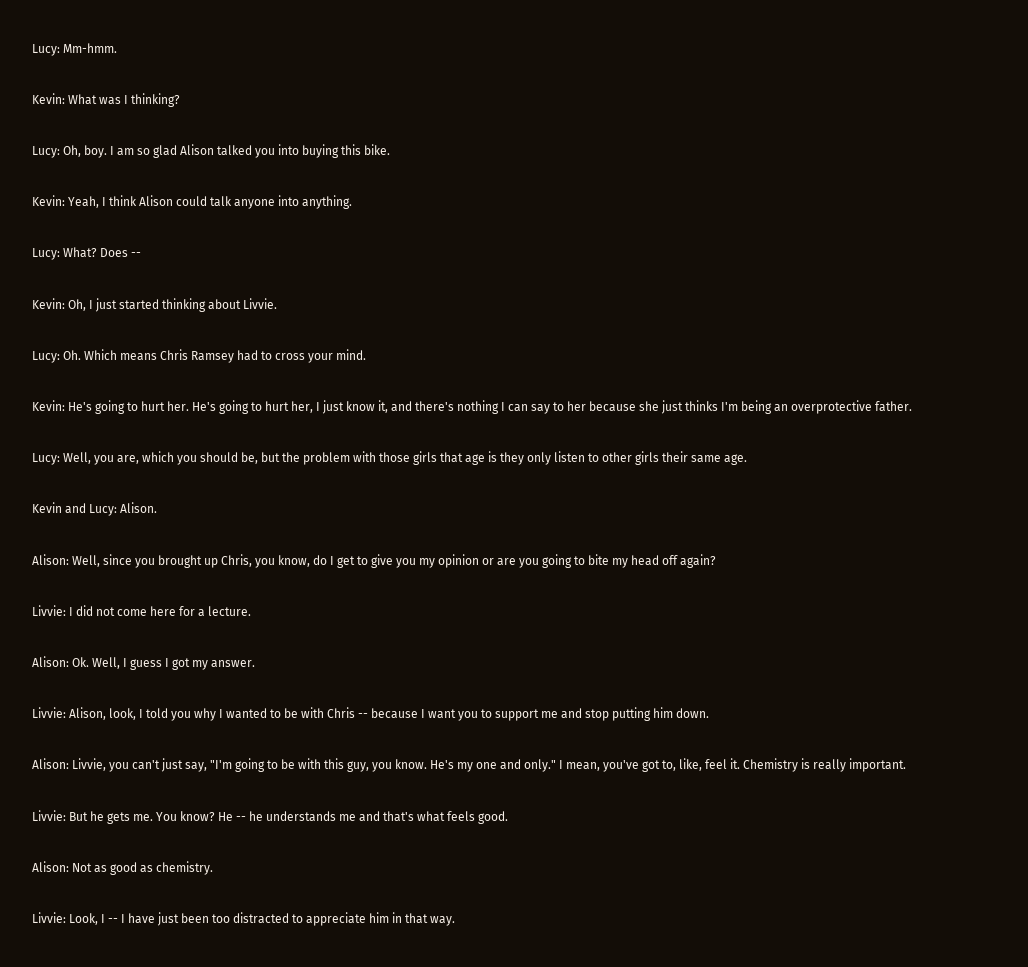Lucy: Mm-hmm.

Kevin: What was I thinking?

Lucy: Oh, boy. I am so glad Alison talked you into buying this bike.

Kevin: Yeah, I think Alison could talk anyone into anything.

Lucy: What? Does --

Kevin: Oh, I just started thinking about Livvie.

Lucy: Oh. Which means Chris Ramsey had to cross your mind.

Kevin: He's going to hurt her. He's going to hurt her, I just know it, and there's nothing I can say to her because she just thinks I'm being an overprotective father.

Lucy: Well, you are, which you should be, but the problem with those girls that age is they only listen to other girls their same age.

Kevin and Lucy: Alison.

Alison: Well, since you brought up Chris, you know, do I get to give you my opinion or are you going to bite my head off again?

Livvie: I did not come here for a lecture.

Alison: Ok. Well, I guess I got my answer.

Livvie: Alison, look, I told you why I wanted to be with Chris -- because I want you to support me and stop putting him down.

Alison: Livvie, you can't just say, "I'm going to be with this guy, you know. He's my one and only." I mean, you've got to, like, feel it. Chemistry is really important.

Livvie: But he gets me. You know? He -- he understands me and that's what feels good.

Alison: Not as good as chemistry.

Livvie: Look, I -- I have just been too distracted to appreciate him in that way.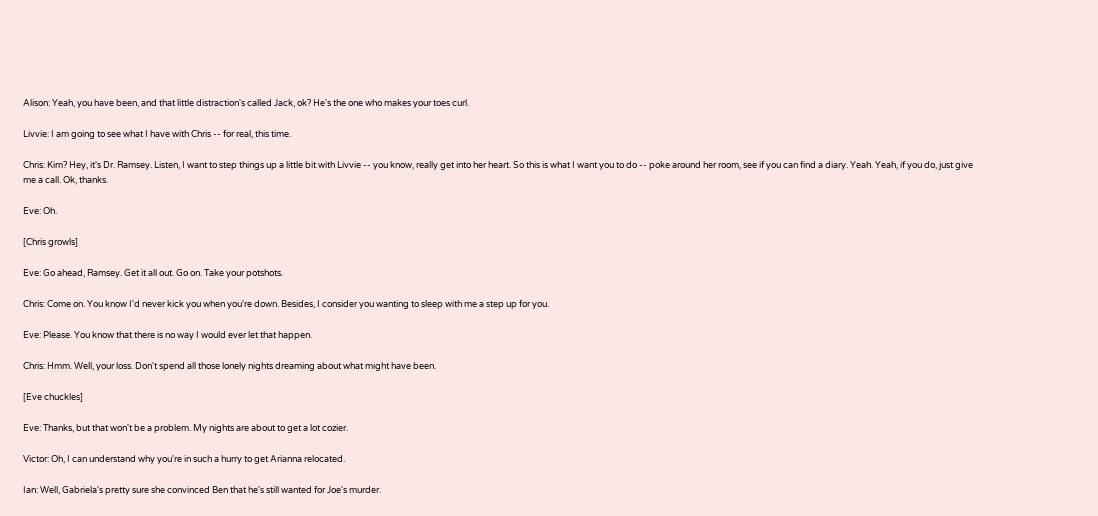Alison: Yeah, you have been, and that little distraction's called Jack, ok? He's the one who makes your toes curl.

Livvie: I am going to see what I have with Chris -- for real, this time.

Chris: Kim? Hey, it's Dr. Ramsey. Listen, I want to step things up a little bit with Livvie -- you know, really get into her heart. So this is what I want you to do -- poke around her room, see if you can find a diary. Yeah. Yeah, if you do, just give me a call. Ok, thanks.

Eve: Oh.

[Chris growls]

Eve: Go ahead, Ramsey. Get it all out. Go on. Take your potshots.

Chris: Come on. You know I'd never kick you when you're down. Besides, I consider you wanting to sleep with me a step up for you.

Eve: Please. You know that there is no way I would ever let that happen.

Chris: Hmm. Well, your loss. Don't spend all those lonely nights dreaming about what might have been.

[Eve chuckles]

Eve: Thanks, but that won't be a problem. My nights are about to get a lot cozier.

Victor: Oh, I can understand why you're in such a hurry to get Arianna relocated.

Ian: Well, Gabriela's pretty sure she convinced Ben that he's still wanted for Joe's murder.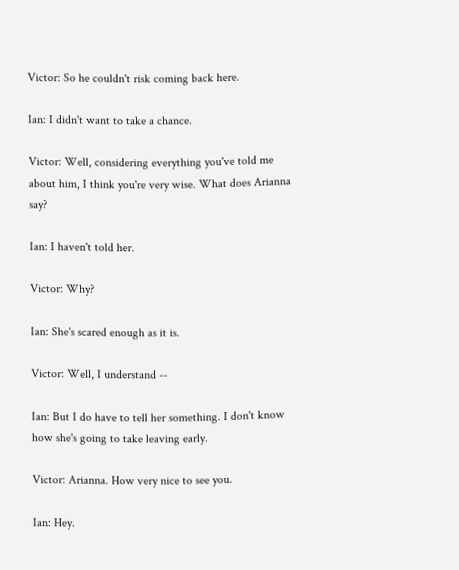Victor: So he couldn't risk coming back here.

Ian: I didn't want to take a chance.

Victor: Well, considering everything you've told me about him, I think you're very wise. What does Arianna say?

Ian: I haven't told her.

Victor: Why?

Ian: She's scared enough as it is.

Victor: Well, I understand --

Ian: But I do have to tell her something. I don't know how she's going to take leaving early.

Victor: Arianna. How very nice to see you.

Ian: Hey.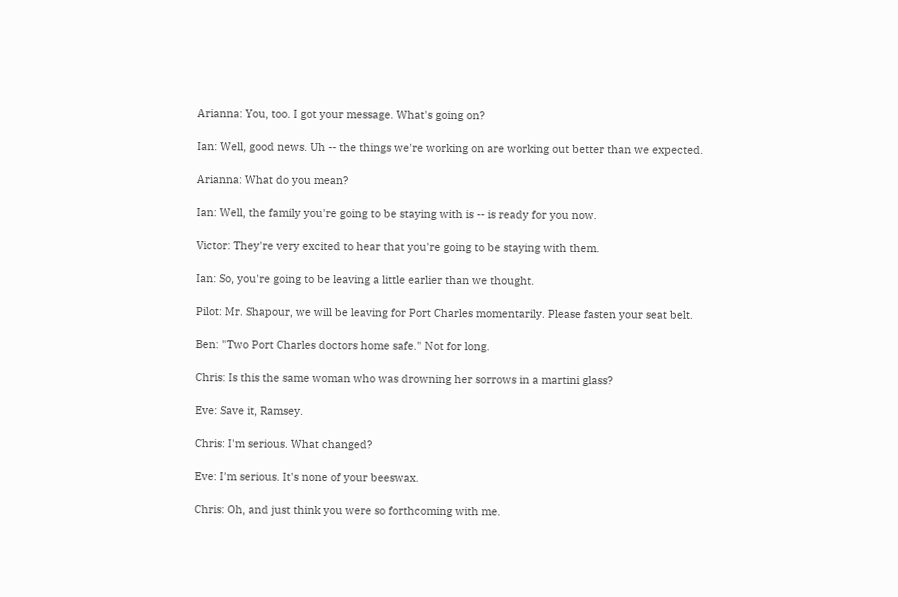Arianna: You, too. I got your message. What's going on?

Ian: Well, good news. Uh -- the things we're working on are working out better than we expected.

Arianna: What do you mean?

Ian: Well, the family you're going to be staying with is -- is ready for you now.

Victor: They're very excited to hear that you're going to be staying with them.

Ian: So, you're going to be leaving a little earlier than we thought.

Pilot: Mr. Shapour, we will be leaving for Port Charles momentarily. Please fasten your seat belt.

Ben: "Two Port Charles doctors home safe." Not for long.

Chris: Is this the same woman who was drowning her sorrows in a martini glass?

Eve: Save it, Ramsey.

Chris: I'm serious. What changed?

Eve: I'm serious. It's none of your beeswax.

Chris: Oh, and just think you were so forthcoming with me.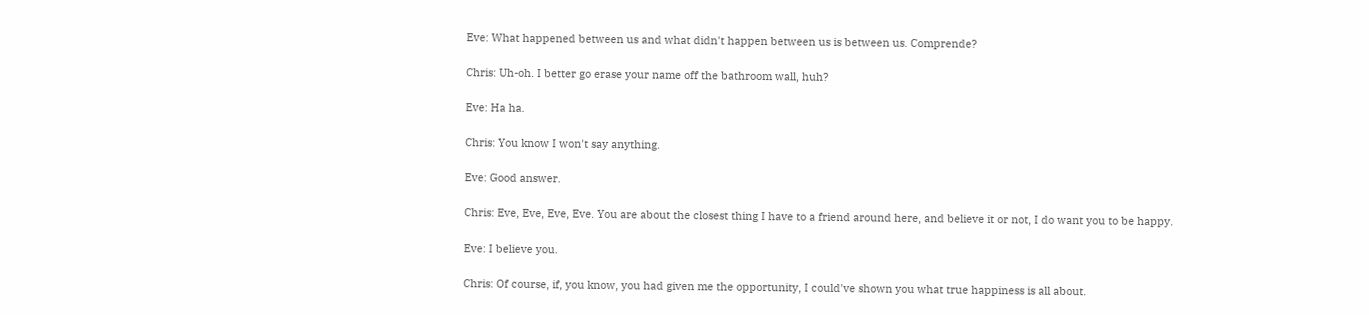Eve: What happened between us and what didn't happen between us is between us. Comprende?

Chris: Uh-oh. I better go erase your name off the bathroom wall, huh?

Eve: Ha ha.

Chris: You know I won't say anything.

Eve: Good answer.

Chris: Eve, Eve, Eve, Eve. You are about the closest thing I have to a friend around here, and believe it or not, I do want you to be happy.

Eve: I believe you.

Chris: Of course, if, you know, you had given me the opportunity, I could've shown you what true happiness is all about.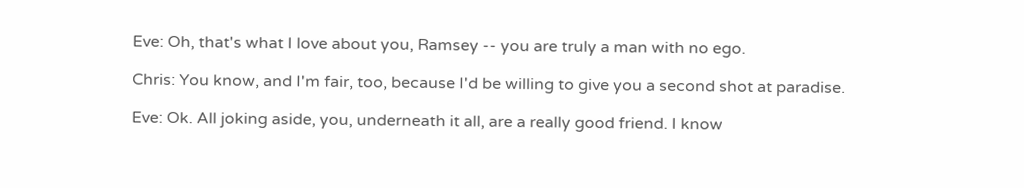Eve: Oh, that's what I love about you, Ramsey -- you are truly a man with no ego.

Chris: You know, and I'm fair, too, because I'd be willing to give you a second shot at paradise.

Eve: Ok. All joking aside, you, underneath it all, are a really good friend. I know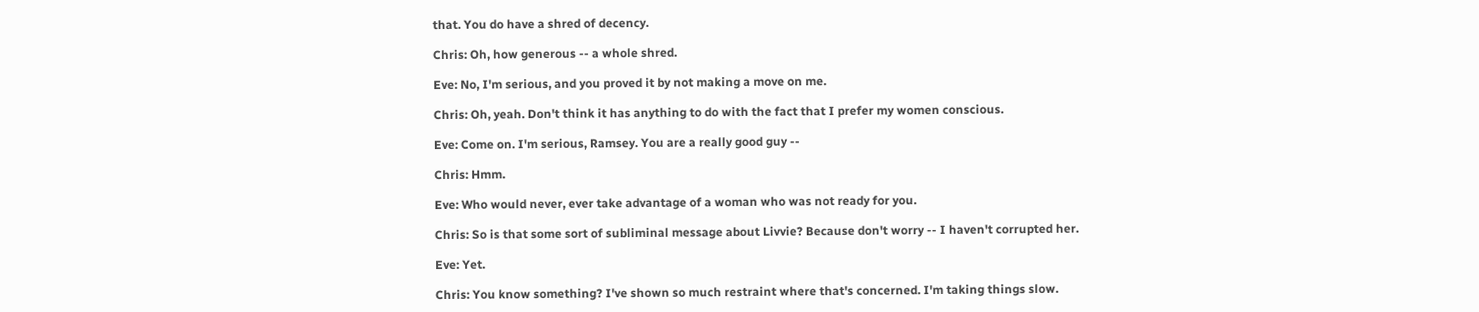that. You do have a shred of decency.

Chris: Oh, how generous -- a whole shred.

Eve: No, I'm serious, and you proved it by not making a move on me.

Chris: Oh, yeah. Don't think it has anything to do with the fact that I prefer my women conscious.

Eve: Come on. I'm serious, Ramsey. You are a really good guy --

Chris: Hmm.

Eve: Who would never, ever take advantage of a woman who was not ready for you.

Chris: So is that some sort of subliminal message about Livvie? Because don't worry -- I haven't corrupted her.

Eve: Yet.

Chris: You know something? I've shown so much restraint where that's concerned. I'm taking things slow.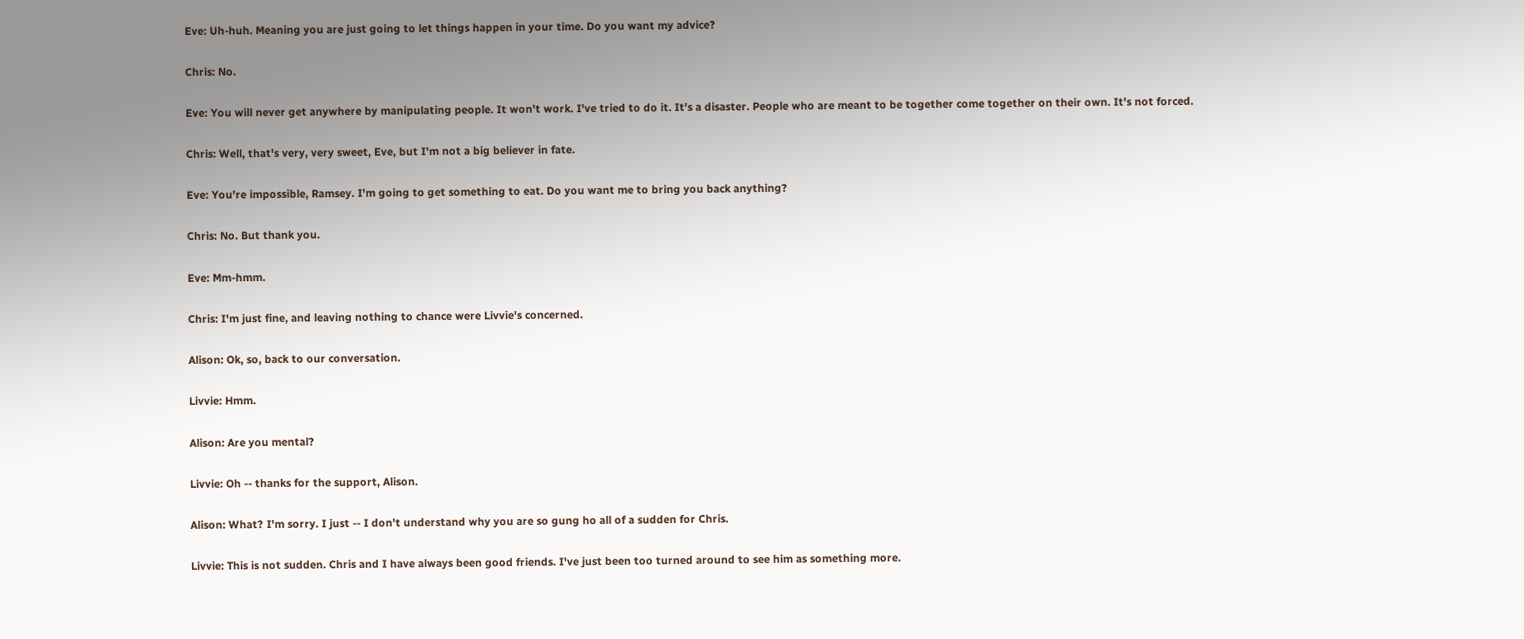Eve: Uh-huh. Meaning you are just going to let things happen in your time. Do you want my advice?

Chris: No.

Eve: You will never get anywhere by manipulating people. It won't work. I've tried to do it. It's a disaster. People who are meant to be together come together on their own. It's not forced.

Chris: Well, that's very, very sweet, Eve, but I'm not a big believer in fate.

Eve: You're impossible, Ramsey. I'm going to get something to eat. Do you want me to bring you back anything?

Chris: No. But thank you.

Eve: Mm-hmm.

Chris: I'm just fine, and leaving nothing to chance were Livvie's concerned.

Alison: Ok, so, back to our conversation.

Livvie: Hmm.

Alison: Are you mental?

Livvie: Oh -- thanks for the support, Alison.

Alison: What? I'm sorry. I just -- I don't understand why you are so gung ho all of a sudden for Chris.

Livvie: This is not sudden. Chris and I have always been good friends. I've just been too turned around to see him as something more.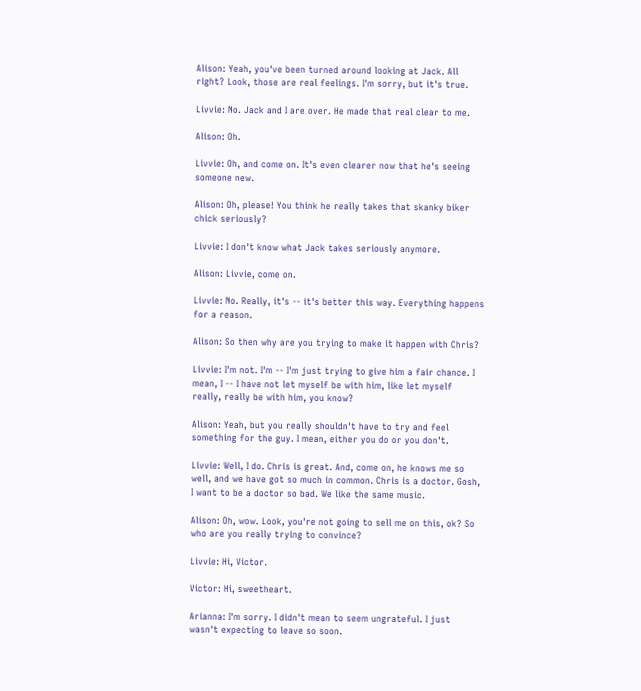Alison: Yeah, you've been turned around looking at Jack. All right? Look, those are real feelings. I'm sorry, but it's true.

Livvie: No. Jack and I are over. He made that real clear to me.

Alison: Oh.

Livvie: Oh, and come on. It's even clearer now that he's seeing someone new.

Alison: Oh, please! You think he really takes that skanky biker chick seriously?

Livvie: I don't know what Jack takes seriously anymore.

Alison: Livvie, come on.

Livvie: No. Really, it's -- it's better this way. Everything happens for a reason.

Alison: So then why are you trying to make it happen with Chris?

Livvie: I'm not. I'm -- I'm just trying to give him a fair chance. I mean, I -- I have not let myself be with him, like let myself really, really be with him, you know?

Alison: Yeah, but you really shouldn't have to try and feel something for the guy. I mean, either you do or you don't.

Livvie: Well, I do. Chris is great. And, come on, he knows me so well, and we have got so much in common. Chris is a doctor. Gosh, I want to be a doctor so bad. We like the same music.

Alison: Oh, wow. Look, you're not going to sell me on this, ok? So who are you really trying to convince?

Livvie: Hi, Victor.

Victor: Hi, sweetheart.

Arianna: I'm sorry. I didn't mean to seem ungrateful. I just wasn't expecting to leave so soon.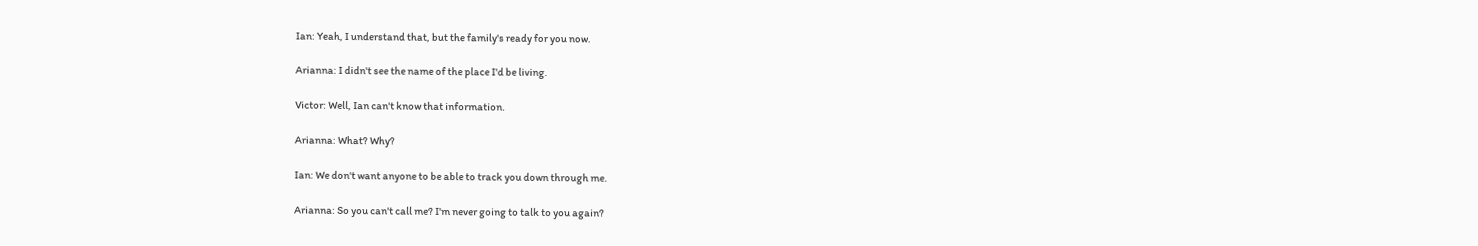Ian: Yeah, I understand that, but the family's ready for you now.

Arianna: I didn't see the name of the place I'd be living.

Victor: Well, Ian can't know that information.

Arianna: What? Why?

Ian: We don't want anyone to be able to track you down through me.

Arianna: So you can't call me? I'm never going to talk to you again?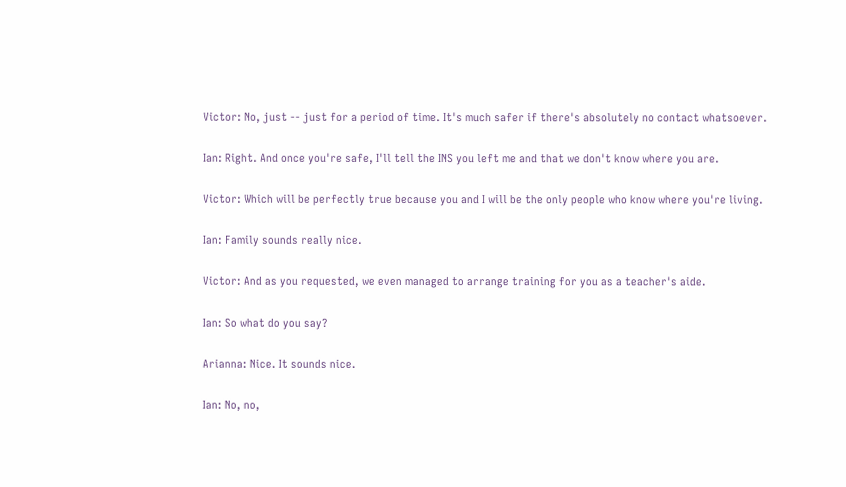Victor: No, just -- just for a period of time. It's much safer if there's absolutely no contact whatsoever.

Ian: Right. And once you're safe, I'll tell the INS you left me and that we don't know where you are.

Victor: Which will be perfectly true because you and I will be the only people who know where you're living.

Ian: Family sounds really nice.

Victor: And as you requested, we even managed to arrange training for you as a teacher's aide.

Ian: So what do you say?

Arianna: Nice. It sounds nice.

Ian: No, no,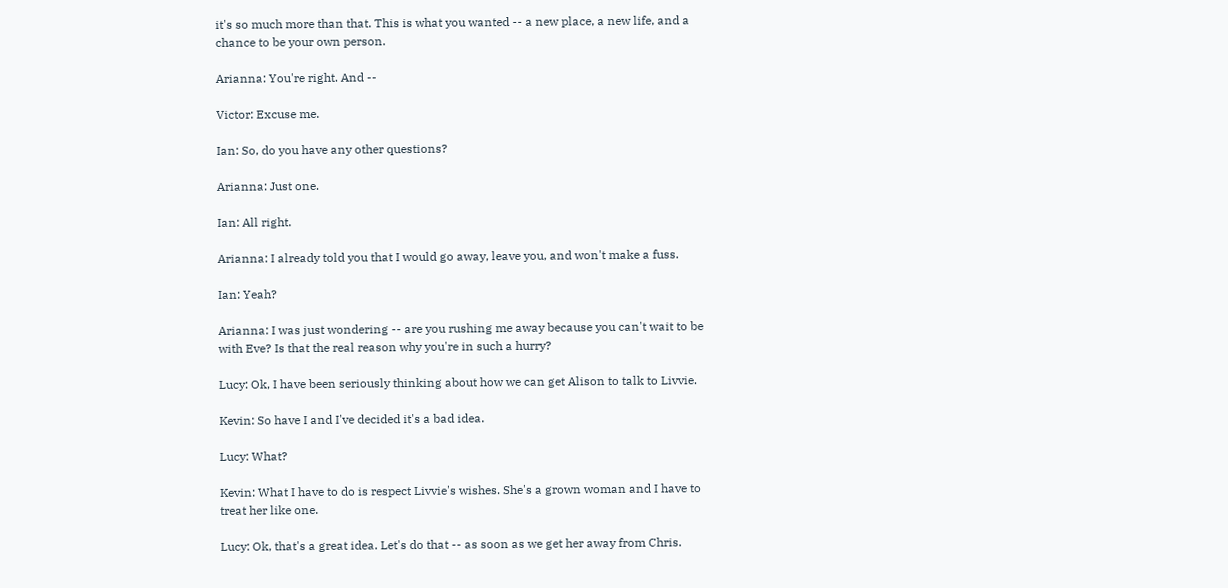it's so much more than that. This is what you wanted -- a new place, a new life, and a chance to be your own person.

Arianna: You're right. And --

Victor: Excuse me.

Ian: So, do you have any other questions?

Arianna: Just one.

Ian: All right.

Arianna: I already told you that I would go away, leave you, and won't make a fuss.

Ian: Yeah?

Arianna: I was just wondering -- are you rushing me away because you can't wait to be with Eve? Is that the real reason why you're in such a hurry?

Lucy: Ok, I have been seriously thinking about how we can get Alison to talk to Livvie.

Kevin: So have I and I've decided it's a bad idea.

Lucy: What?

Kevin: What I have to do is respect Livvie's wishes. She's a grown woman and I have to treat her like one.

Lucy: Ok, that's a great idea. Let's do that -- as soon as we get her away from Chris.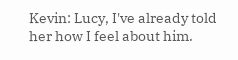Kevin: Lucy, I've already told her how I feel about him.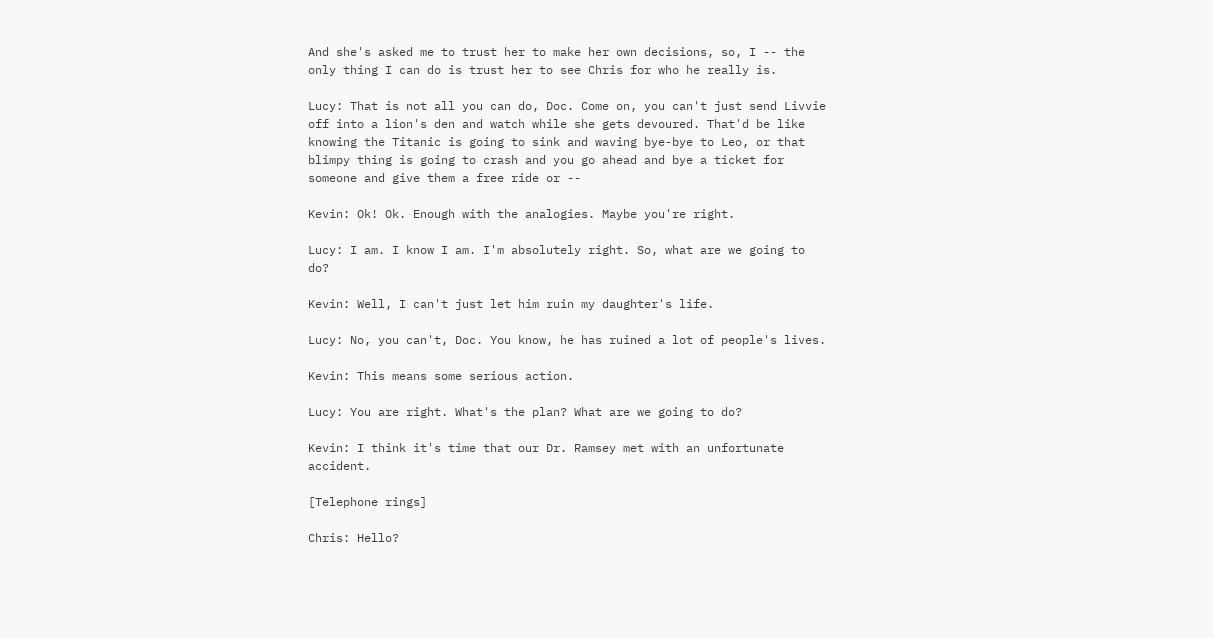And she's asked me to trust her to make her own decisions, so, I -- the only thing I can do is trust her to see Chris for who he really is.

Lucy: That is not all you can do, Doc. Come on, you can't just send Livvie off into a lion's den and watch while she gets devoured. That'd be like knowing the Titanic is going to sink and waving bye-bye to Leo, or that blimpy thing is going to crash and you go ahead and bye a ticket for someone and give them a free ride or --

Kevin: Ok! Ok. Enough with the analogies. Maybe you're right.

Lucy: I am. I know I am. I'm absolutely right. So, what are we going to do?

Kevin: Well, I can't just let him ruin my daughter's life.

Lucy: No, you can't, Doc. You know, he has ruined a lot of people's lives.

Kevin: This means some serious action.

Lucy: You are right. What's the plan? What are we going to do?

Kevin: I think it's time that our Dr. Ramsey met with an unfortunate accident.

[Telephone rings]

Chris: Hello?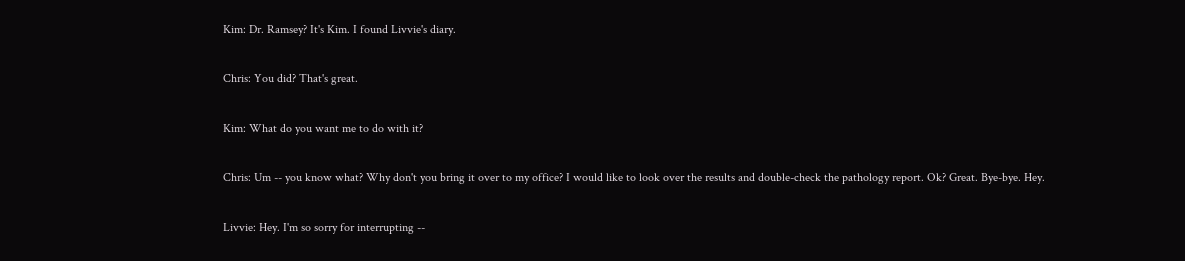Kim: Dr. Ramsey? It's Kim. I found Livvie's diary.

Chris: You did? That's great.

Kim: What do you want me to do with it?

Chris: Um -- you know what? Why don't you bring it over to my office? I would like to look over the results and double-check the pathology report. Ok? Great. Bye-bye. Hey.

Livvie: Hey. I'm so sorry for interrupting --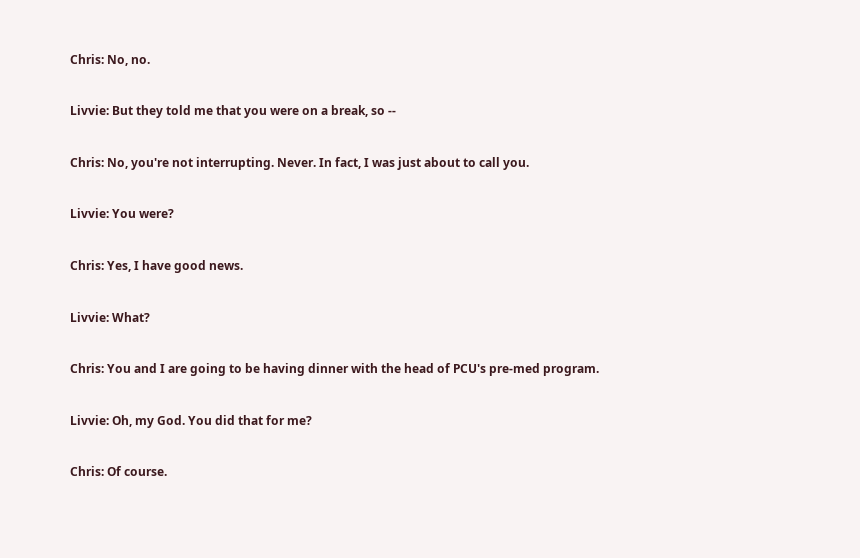Chris: No, no.

Livvie: But they told me that you were on a break, so --

Chris: No, you're not interrupting. Never. In fact, I was just about to call you.

Livvie: You were?

Chris: Yes, I have good news.

Livvie: What?

Chris: You and I are going to be having dinner with the head of PCU's pre-med program.

Livvie: Oh, my God. You did that for me?

Chris: Of course.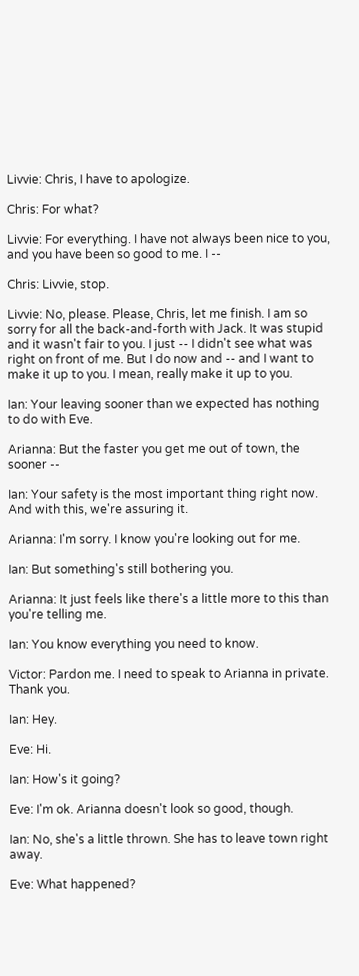Livvie: Chris, I have to apologize.

Chris: For what?

Livvie: For everything. I have not always been nice to you, and you have been so good to me. I --

Chris: Livvie, stop.

Livvie: No, please. Please, Chris, let me finish. I am so sorry for all the back-and-forth with Jack. It was stupid and it wasn't fair to you. I just -- I didn't see what was right on front of me. But I do now and -- and I want to make it up to you. I mean, really make it up to you.

Ian: Your leaving sooner than we expected has nothing to do with Eve.

Arianna: But the faster you get me out of town, the sooner --

Ian: Your safety is the most important thing right now. And with this, we're assuring it.

Arianna: I'm sorry. I know you're looking out for me.

Ian: But something's still bothering you.

Arianna: It just feels like there's a little more to this than you're telling me.

Ian: You know everything you need to know.

Victor: Pardon me. I need to speak to Arianna in private. Thank you.

Ian: Hey.

Eve: Hi.

Ian: How's it going?

Eve: I'm ok. Arianna doesn't look so good, though.

Ian: No, she's a little thrown. She has to leave town right away.

Eve: What happened?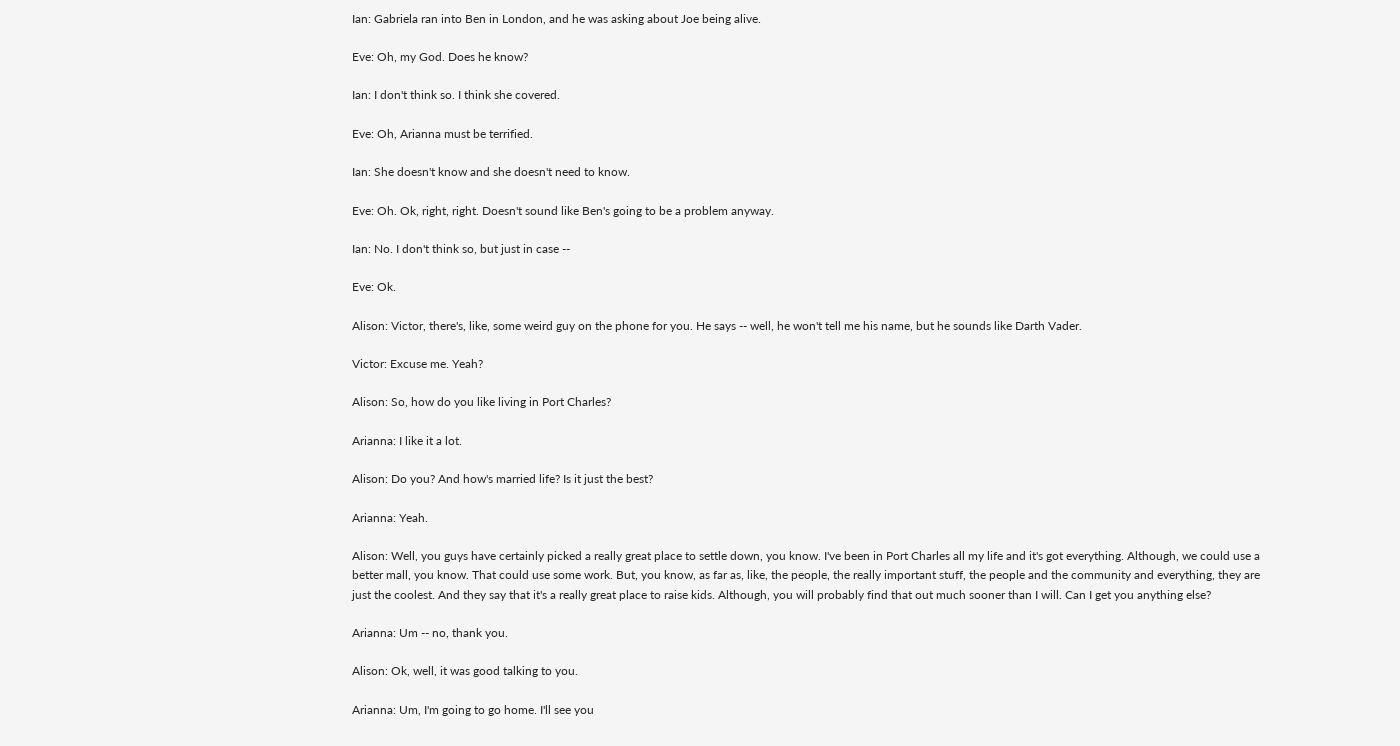Ian: Gabriela ran into Ben in London, and he was asking about Joe being alive.

Eve: Oh, my God. Does he know?

Ian: I don't think so. I think she covered.

Eve: Oh, Arianna must be terrified.

Ian: She doesn't know and she doesn't need to know.

Eve: Oh. Ok, right, right. Doesn't sound like Ben's going to be a problem anyway.

Ian: No. I don't think so, but just in case --

Eve: Ok.

Alison: Victor, there's, like, some weird guy on the phone for you. He says -- well, he won't tell me his name, but he sounds like Darth Vader.

Victor: Excuse me. Yeah?

Alison: So, how do you like living in Port Charles?

Arianna: I like it a lot.

Alison: Do you? And how's married life? Is it just the best?

Arianna: Yeah.

Alison: Well, you guys have certainly picked a really great place to settle down, you know. I've been in Port Charles all my life and it's got everything. Although, we could use a better mall, you know. That could use some work. But, you know, as far as, like, the people, the really important stuff, the people and the community and everything, they are just the coolest. And they say that it's a really great place to raise kids. Although, you will probably find that out much sooner than I will. Can I get you anything else?

Arianna: Um -- no, thank you.

Alison: Ok, well, it was good talking to you.

Arianna: Um, I'm going to go home. I'll see you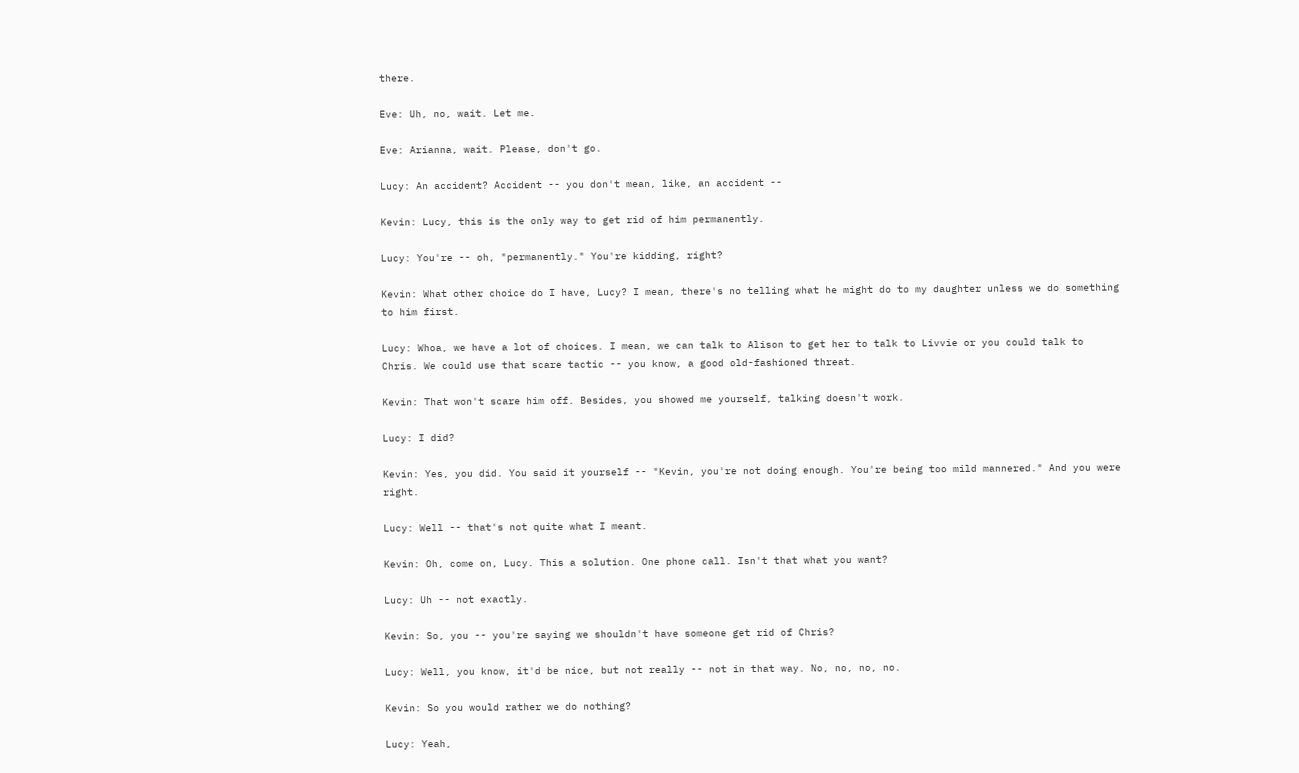there.

Eve: Uh, no, wait. Let me.

Eve: Arianna, wait. Please, don't go.

Lucy: An accident? Accident -- you don't mean, like, an accident --

Kevin: Lucy, this is the only way to get rid of him permanently.

Lucy: You're -- oh, "permanently." You're kidding, right?

Kevin: What other choice do I have, Lucy? I mean, there's no telling what he might do to my daughter unless we do something to him first.

Lucy: Whoa, we have a lot of choices. I mean, we can talk to Alison to get her to talk to Livvie or you could talk to Chris. We could use that scare tactic -- you know, a good old-fashioned threat.

Kevin: That won't scare him off. Besides, you showed me yourself, talking doesn't work.

Lucy: I did?

Kevin: Yes, you did. You said it yourself -- "Kevin, you're not doing enough. You're being too mild mannered." And you were right.

Lucy: Well -- that's not quite what I meant.

Kevin: Oh, come on, Lucy. This a solution. One phone call. Isn't that what you want?

Lucy: Uh -- not exactly.

Kevin: So, you -- you're saying we shouldn't have someone get rid of Chris?

Lucy: Well, you know, it'd be nice, but not really -- not in that way. No, no, no, no.

Kevin: So you would rather we do nothing?

Lucy: Yeah,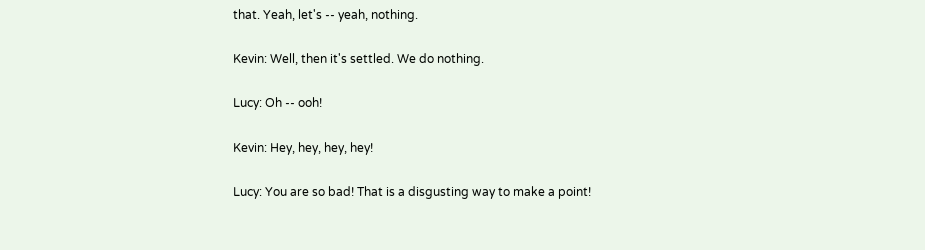that. Yeah, let's -- yeah, nothing.

Kevin: Well, then it's settled. We do nothing.

Lucy: Oh -- ooh!

Kevin: Hey, hey, hey, hey!

Lucy: You are so bad! That is a disgusting way to make a point!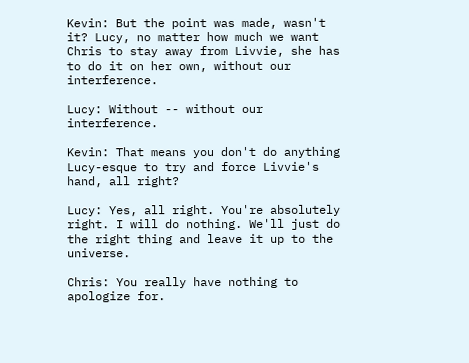Kevin: But the point was made, wasn't it? Lucy, no matter how much we want Chris to stay away from Livvie, she has to do it on her own, without our interference.

Lucy: Without -- without our interference.

Kevin: That means you don't do anything Lucy-esque to try and force Livvie's hand, all right?

Lucy: Yes, all right. You're absolutely right. I will do nothing. We'll just do the right thing and leave it up to the universe.

Chris: You really have nothing to apologize for.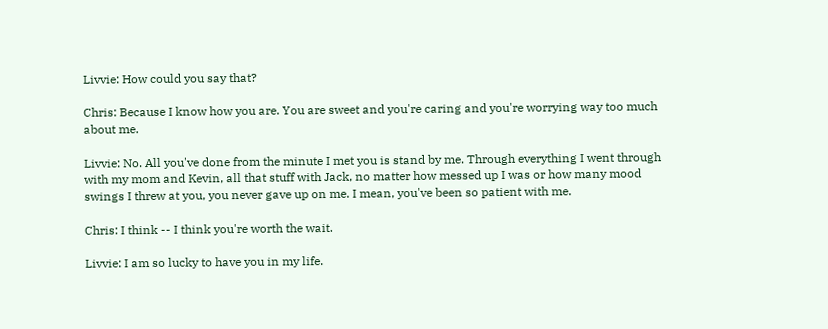Livvie: How could you say that?

Chris: Because I know how you are. You are sweet and you're caring and you're worrying way too much about me.

Livvie: No. All you've done from the minute I met you is stand by me. Through everything I went through with my mom and Kevin, all that stuff with Jack, no matter how messed up I was or how many mood swings I threw at you, you never gave up on me. I mean, you've been so patient with me.

Chris: I think -- I think you're worth the wait.

Livvie: I am so lucky to have you in my life.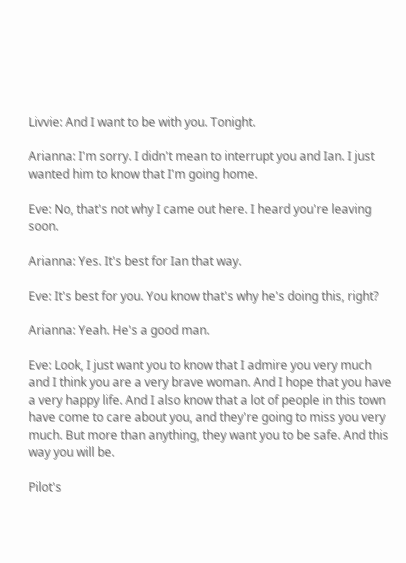Livvie: And I want to be with you. Tonight.

Arianna: I'm sorry. I didn't mean to interrupt you and Ian. I just wanted him to know that I'm going home.

Eve: No, that's not why I came out here. I heard you're leaving soon.

Arianna: Yes. It's best for Ian that way.

Eve: It's best for you. You know that's why he's doing this, right?

Arianna: Yeah. He's a good man.

Eve: Look, I just want you to know that I admire you very much and I think you are a very brave woman. And I hope that you have a very happy life. And I also know that a lot of people in this town have come to care about you, and they're going to miss you very much. But more than anything, they want you to be safe. And this way you will be.

Pilot's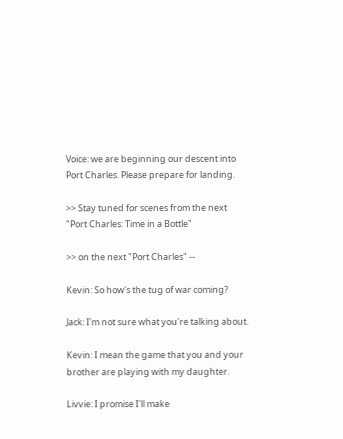Voice: we are beginning our descent into Port Charles. Please prepare for landing.

>> Stay tuned for scenes from the next "Port Charles: Time in a Bottle"

>> on the next "Port Charles" --

Kevin: So how's the tug of war coming?

Jack: I'm not sure what you're talking about.

Kevin: I mean the game that you and your brother are playing with my daughter.

Livvie: I promise I'll make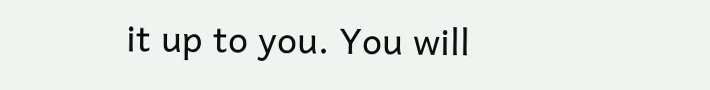it up to you. You will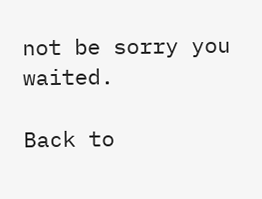not be sorry you waited.

Back to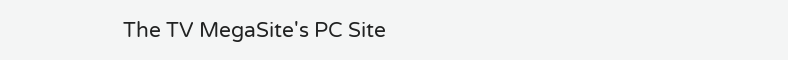The TV MegaSite's PC Site